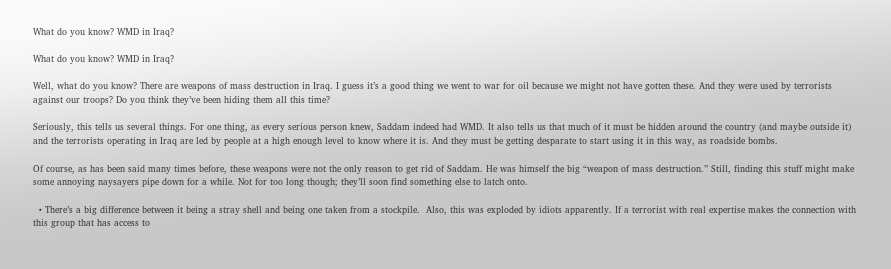What do you know? WMD in Iraq?

What do you know? WMD in Iraq?

Well, what do you know? There are weapons of mass destruction in Iraq. I guess it’s a good thing we went to war for oil because we might not have gotten these. And they were used by terrorists against our troops? Do you think they’ve been hiding them all this time?

Seriously, this tells us several things. For one thing, as every serious person knew, Saddam indeed had WMD. It also tells us that much of it must be hidden around the country (and maybe outside it) and the terrorists operating in Iraq are led by people at a high enough level to know where it is. And they must be getting desparate to start using it in this way, as roadside bombs.

Of course, as has been said many times before, these weapons were not the only reason to get rid of Saddam. He was himself the big “weapon of mass destruction.” Still, finding this stuff might make some annoying naysayers pipe down for a while. Not for too long though; they’ll soon find something else to latch onto.

  • There’s a big difference between it being a stray shell and being one taken from a stockpile.  Also, this was exploded by idiots apparently. If a terrorist with real expertise makes the connection with this group that has access to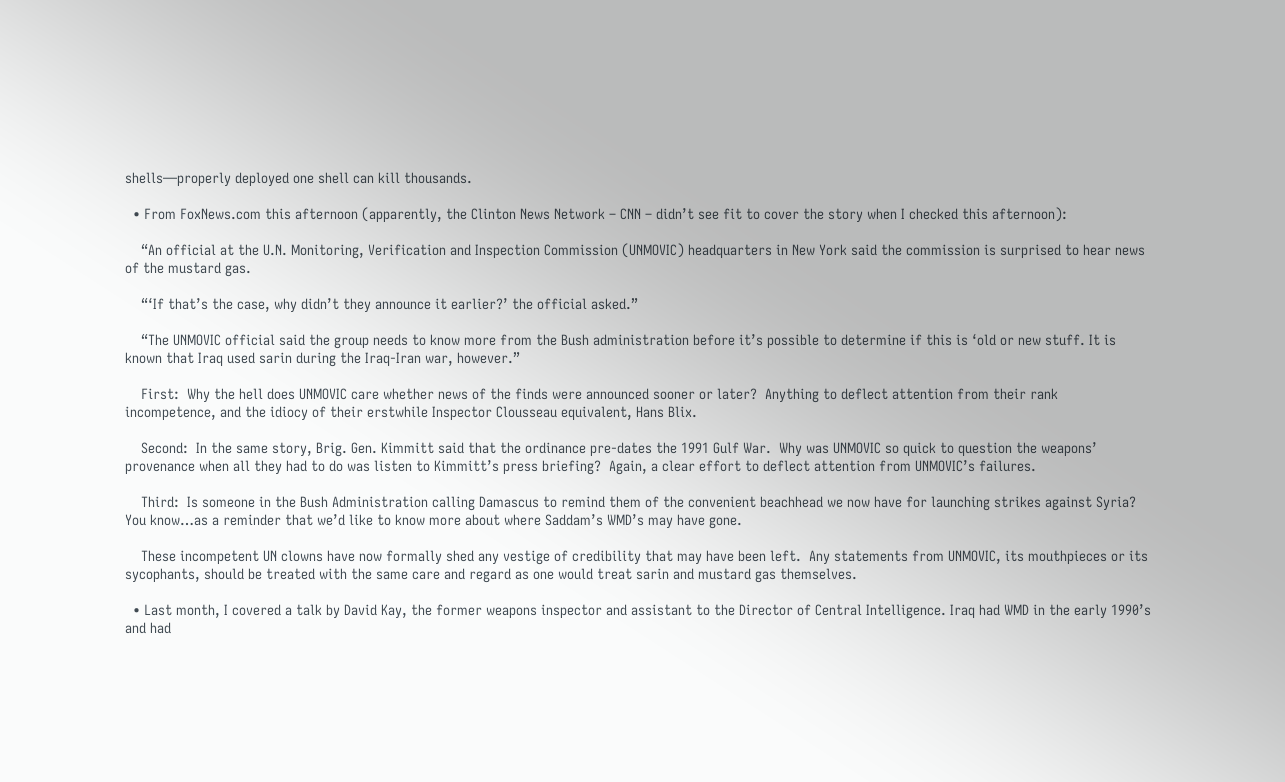shells—properly deployed one shell can kill thousands.

  • From FoxNews.com this afternoon (apparently, the Clinton News Network – CNN – didn’t see fit to cover the story when I checked this afternoon):

    “An official at the U.N. Monitoring, Verification and Inspection Commission (UNMOVIC) headquarters in New York said the commission is surprised to hear news of the mustard gas.

    “‘If that’s the case, why didn’t they announce it earlier?’ the official asked.”

    “The UNMOVIC official said the group needs to know more from the Bush administration before it’s possible to determine if this is ‘old or new stuff. It is known that Iraq used sarin during the Iraq-Iran war, however.”

    First:  Why the hell does UNMOVIC care whether news of the finds were announced sooner or later?  Anything to deflect attention from their rank incompetence, and the idiocy of their erstwhile Inspector Clousseau equivalent, Hans Blix.

    Second:  In the same story, Brig. Gen. Kimmitt said that the ordinance pre-dates the 1991 Gulf War.  Why was UNMOVIC so quick to question the weapons’ provenance when all they had to do was listen to Kimmitt’s press briefing?  Again, a clear effort to deflect attention from UNMOVIC’s failures.

    Third:  Is someone in the Bush Administration calling Damascus to remind them of the convenient beachhead we now have for launching strikes against Syria?  You know…as a reminder that we’d like to know more about where Saddam’s WMD’s may have gone.

    These incompetent UN clowns have now formally shed any vestige of credibility that may have been left.  Any statements from UNMOVIC, its mouthpieces or its sycophants, should be treated with the same care and regard as one would treat sarin and mustard gas themselves.

  • Last month, I covered a talk by David Kay, the former weapons inspector and assistant to the Director of Central Intelligence. Iraq had WMD in the early 1990’s and had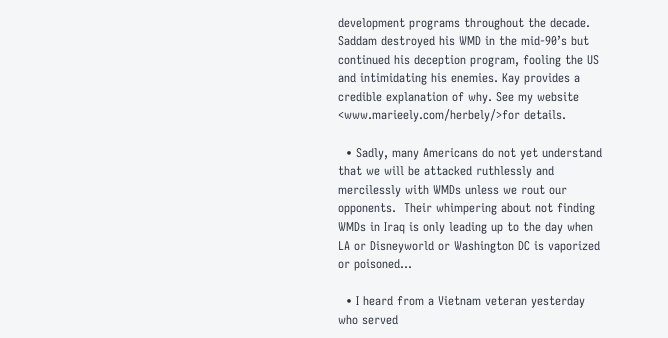development programs throughout the decade. Saddam destroyed his WMD in the mid-90’s but continued his deception program, fooling the US and intimidating his enemies. Kay provides a credible explanation of why. See my website <www.marieely.com/herbely/>for details.

  • Sadly, many Americans do not yet understand that we will be attacked ruthlessly and mercilessly with WMDs unless we rout our opponents.  Their whimpering about not finding WMDs in Iraq is only leading up to the day when LA or Disneyworld or Washington DC is vaporized or poisoned…

  • I heard from a Vietnam veteran yesterday who served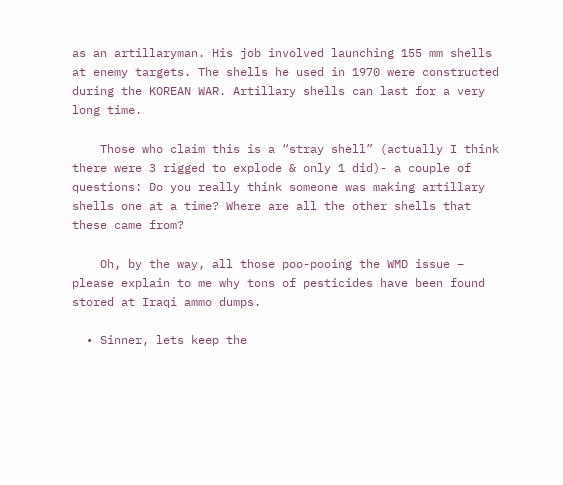as an artillaryman. His job involved launching 155 mm shells at enemy targets. The shells he used in 1970 were constructed during the KOREAN WAR. Artillary shells can last for a very long time.

    Those who claim this is a “stray shell” (actually I think there were 3 rigged to explode & only 1 did)- a couple of questions: Do you really think someone was making artillary shells one at a time? Where are all the other shells that these came from?

    Oh, by the way, all those poo-pooing the WMD issue – please explain to me why tons of pesticides have been found stored at Iraqi ammo dumps.

  • Sinner, lets keep the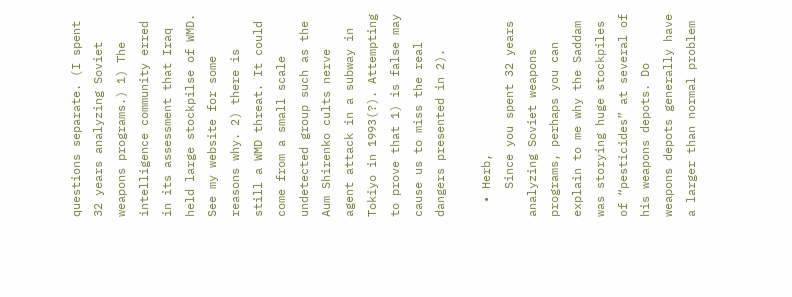questions separate. (I spent 32 years analyzing Soviet weapons programs.) 1) The intelligence community erred in its assessment that Iraq held large stockpilse of WMD. See my website for some reasons why. 2) there is still a WMD threat. It could come from a small scale undetected group such as the Aum Shirenko cults nerve agent attack in a subway in Tokiyo in 1993(?). Attempting to prove that 1) is false may cause us to miss the real dangers presented in 2).

  • Herb,
    Since you spent 32 years analyzing Soviet weapons programs, perhaps you can explain to me why the Saddam was storying huge stockpiles of “pesticides” at several of his weapons depots. Do weapons depots generally have a larger than normal problem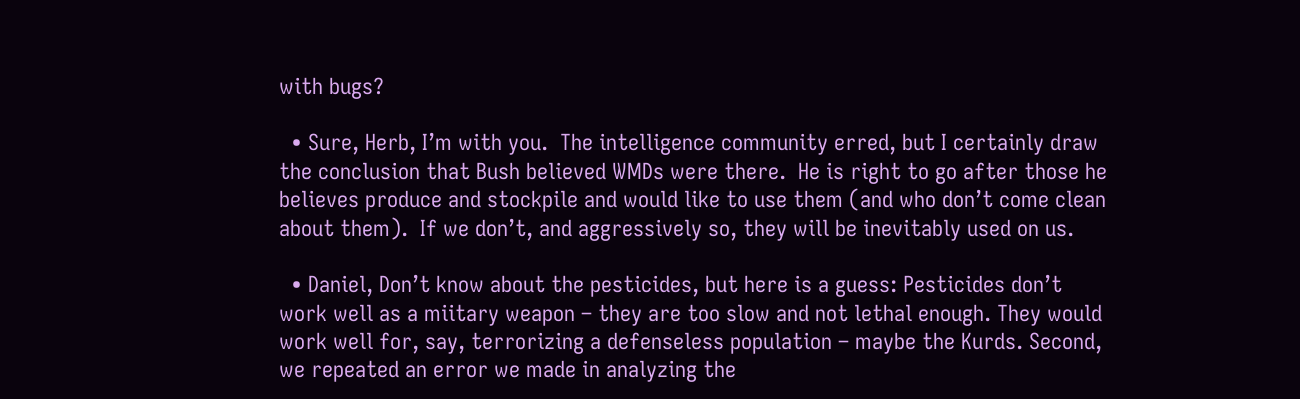with bugs?

  • Sure, Herb, I’m with you.  The intelligence community erred, but I certainly draw the conclusion that Bush believed WMDs were there.  He is right to go after those he believes produce and stockpile and would like to use them (and who don’t come clean about them).  If we don’t, and aggressively so, they will be inevitably used on us.

  • Daniel, Don’t know about the pesticides, but here is a guess: Pesticides don’t work well as a miitary weapon – they are too slow and not lethal enough. They would work well for, say, terrorizing a defenseless population – maybe the Kurds. Second, we repeated an error we made in analyzing the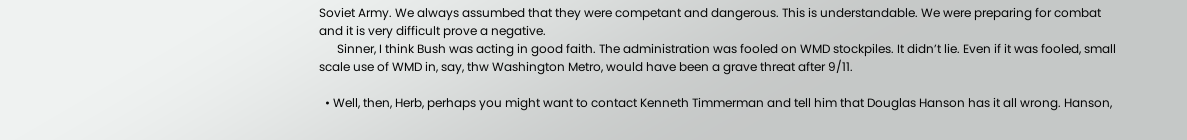Soviet Army. We always assumbed that they were competant and dangerous. This is understandable. We were preparing for combat and it is very difficult prove a negative.
      Sinner, I think Bush was acting in good faith. The administration was fooled on WMD stockpiles. It didn’t lie. Even if it was fooled, small scale use of WMD in, say, thw Washington Metro, would have been a grave threat after 9/11.

  • Well, then, Herb, perhaps you might want to contact Kenneth Timmerman and tell him that Douglas Hanson has it all wrong. Hanson,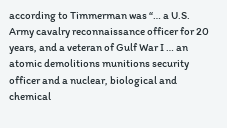according to Timmerman was “… a U.S. Army cavalry reconnaissance officer for 20 years, and a veteran of Gulf War I … an atomic demolitions munitions security officer and a nuclear, biological and chemical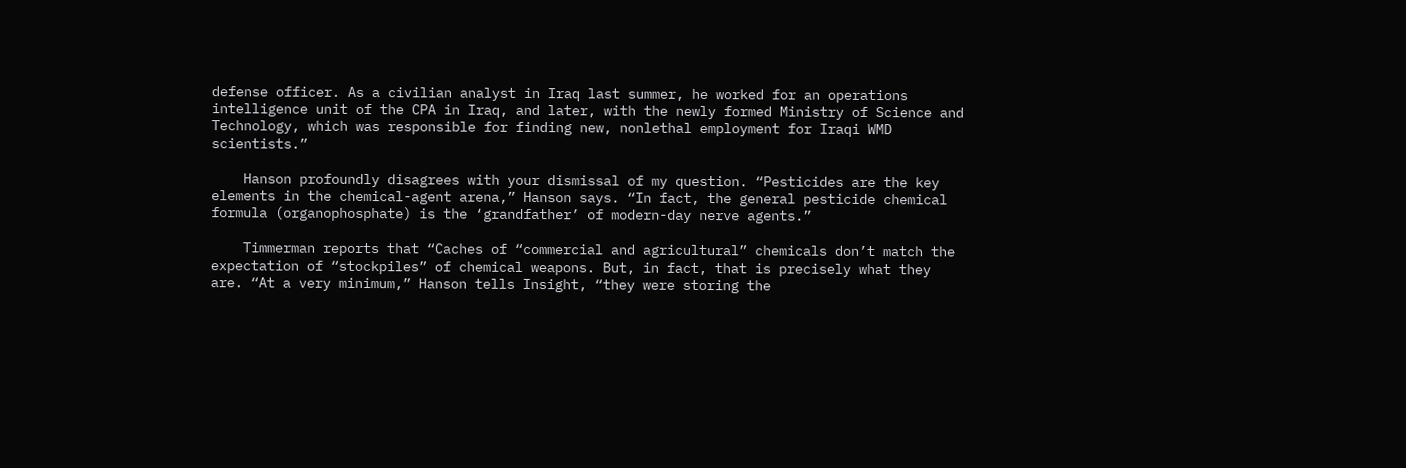defense officer. As a civilian analyst in Iraq last summer, he worked for an operations intelligence unit of the CPA in Iraq, and later, with the newly formed Ministry of Science and Technology, which was responsible for finding new, nonlethal employment for Iraqi WMD scientists.”

    Hanson profoundly disagrees with your dismissal of my question. “Pesticides are the key elements in the chemical-agent arena,” Hanson says. “In fact, the general pesticide chemical formula (organophosphate) is the ‘grandfather’ of modern-day nerve agents.”

    Timmerman reports that “Caches of “commercial and agricultural” chemicals don’t match the expectation of “stockpiles” of chemical weapons. But, in fact, that is precisely what they are. “At a very minimum,” Hanson tells Insight, “they were storing the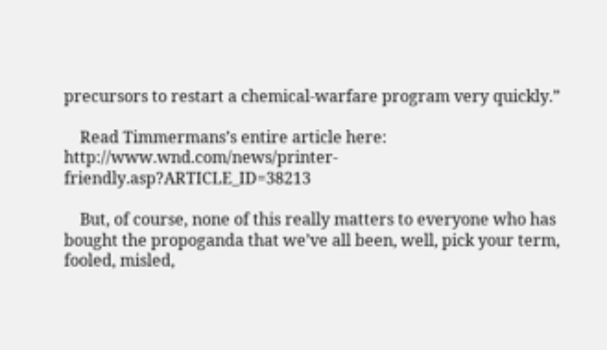precursors to restart a chemical-warfare program very quickly.”

    Read Timmermans’s entire article here: http://www.wnd.com/news/printer-friendly.asp?ARTICLE_ID=38213

    But, of course, none of this really matters to everyone who has bought the propoganda that we’ve all been, well, pick your term, fooled, misled,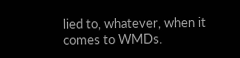lied to, whatever, when it comes to WMDs.